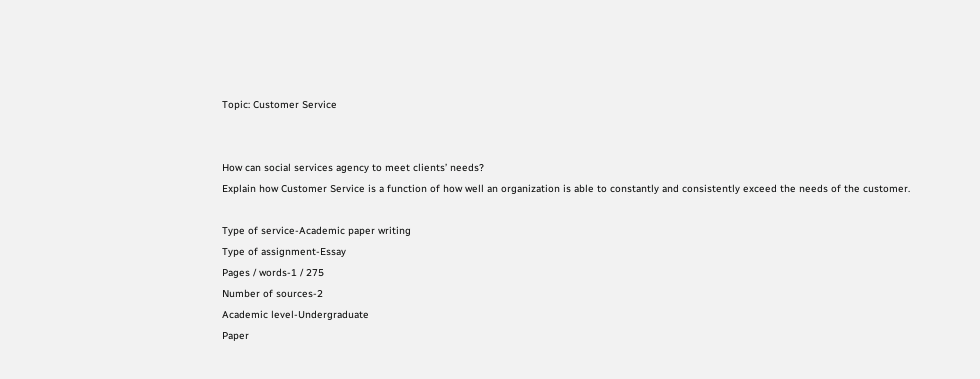Topic: Customer Service


How can social services agency to meet clients’ needs?
Explain how Customer Service is a function of how well an organization is able to constantly and consistently exceed the needs of the customer.

Type of service-Academic paper writing
Type of assignment-Essay
Pages / words-1 / 275
Number of sources-2
Academic level-Undergraduate
Paper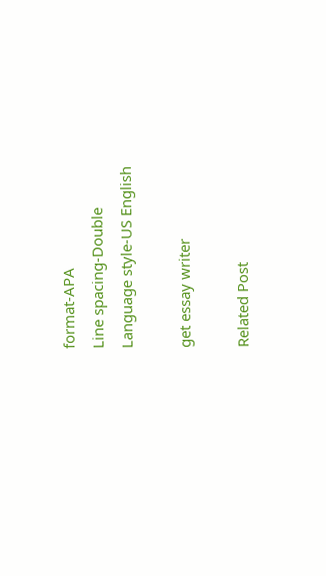format-APA
Line spacing-Double
Language style-US English

get essay writer

Related Post